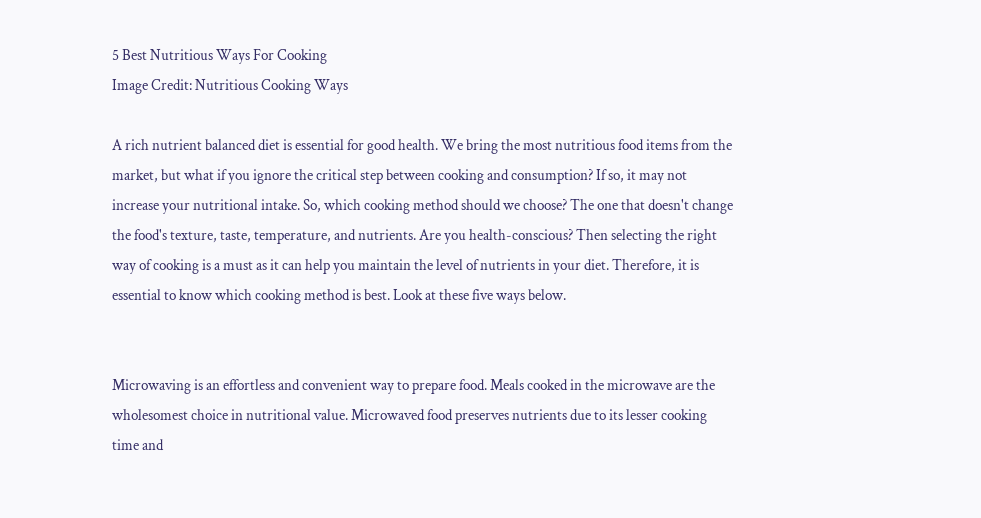5 Best Nutritious Ways For Cooking
Image Credit: Nutritious Cooking Ways

A rich nutrient balanced diet is essential for good health. We bring the most nutritious food items from the market, but what if you ignore the critical step between cooking and consumption? If so, it may not increase your nutritional intake. So, which cooking method should we choose? The one that doesn't change the food's texture, taste, temperature, and nutrients. Are you health-conscious? Then selecting the right way of cooking is a must as it can help you maintain the level of nutrients in your diet. Therefore, it is essential to know which cooking method is best. Look at these five ways below.


Microwaving is an effortless and convenient way to prepare food. Meals cooked in the microwave are the wholesomest choice in nutritional value. Microwaved food preserves nutrients due to its lesser cooking time and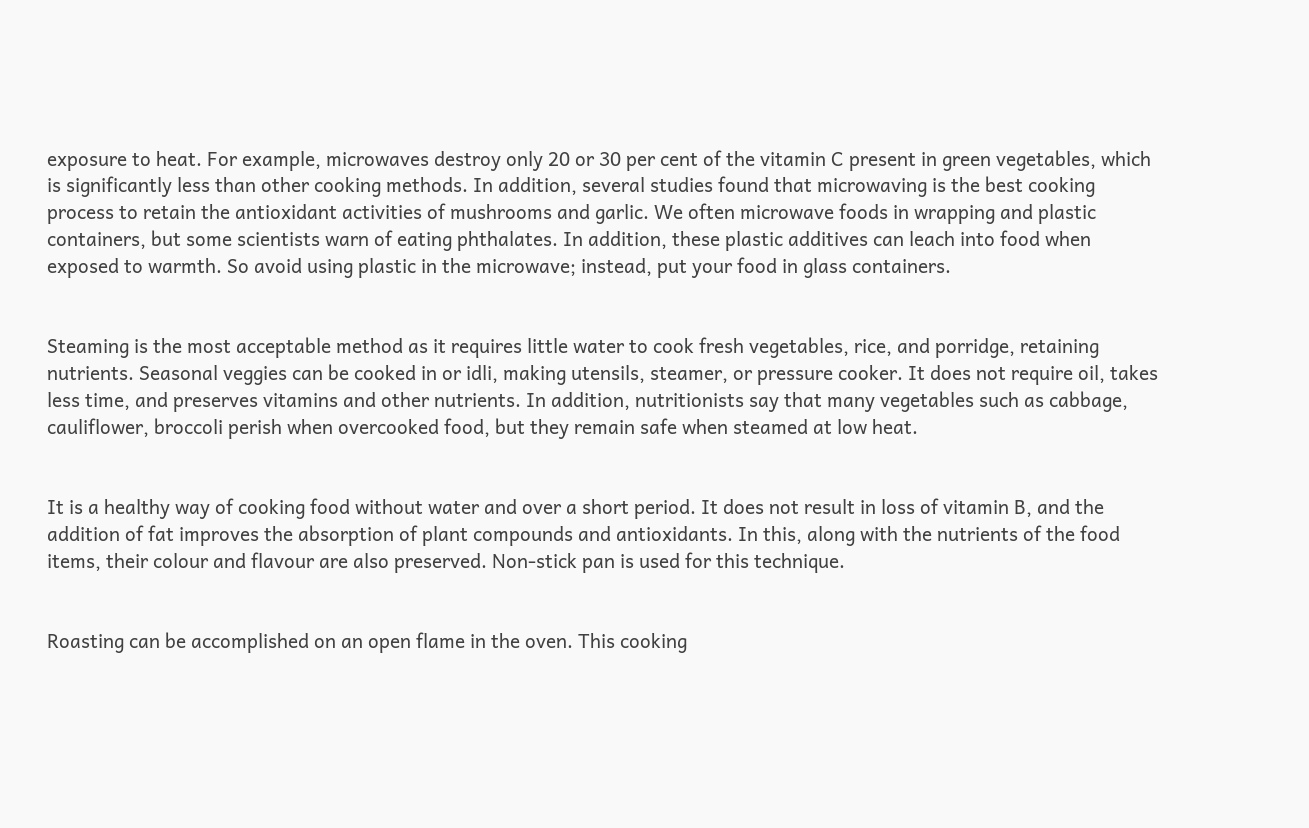exposure to heat. For example, microwaves destroy only 20 or 30 per cent of the vitamin C present in green vegetables, which is significantly less than other cooking methods. In addition, several studies found that microwaving is the best cooking process to retain the antioxidant activities of mushrooms and garlic. We often microwave foods in wrapping and plastic containers, but some scientists warn of eating phthalates. In addition, these plastic additives can leach into food when exposed to warmth. So avoid using plastic in the microwave; instead, put your food in glass containers.


Steaming is the most acceptable method as it requires little water to cook fresh vegetables, rice, and porridge, retaining nutrients. Seasonal veggies can be cooked in or idli, making utensils, steamer, or pressure cooker. It does not require oil, takes less time, and preserves vitamins and other nutrients. In addition, nutritionists say that many vegetables such as cabbage, cauliflower, broccoli perish when overcooked food, but they remain safe when steamed at low heat.


It is a healthy way of cooking food without water and over a short period. It does not result in loss of vitamin B, and the addition of fat improves the absorption of plant compounds and antioxidants. In this, along with the nutrients of the food items, their colour and flavour are also preserved. Non-stick pan is used for this technique.


Roasting can be accomplished on an open flame in the oven. This cooking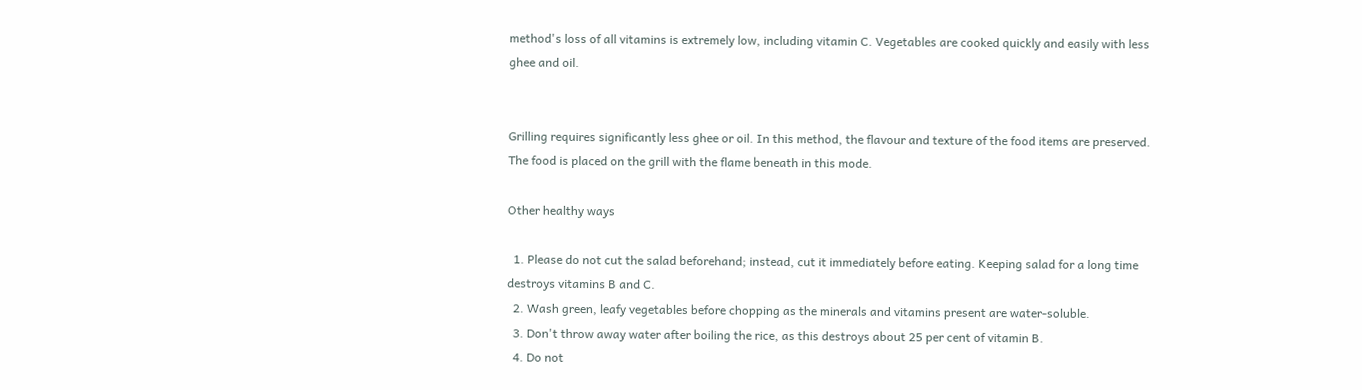method's loss of all vitamins is extremely low, including vitamin C. Vegetables are cooked quickly and easily with less ghee and oil.


Grilling requires significantly less ghee or oil. In this method, the flavour and texture of the food items are preserved. The food is placed on the grill with the flame beneath in this mode.

Other healthy ways

  1. Please do not cut the salad beforehand; instead, cut it immediately before eating. Keeping salad for a long time destroys vitamins B and C.
  2. Wash green, leafy vegetables before chopping as the minerals and vitamins present are water-soluble.
  3. Don't throw away water after boiling the rice, as this destroys about 25 per cent of vitamin B.
  4. Do not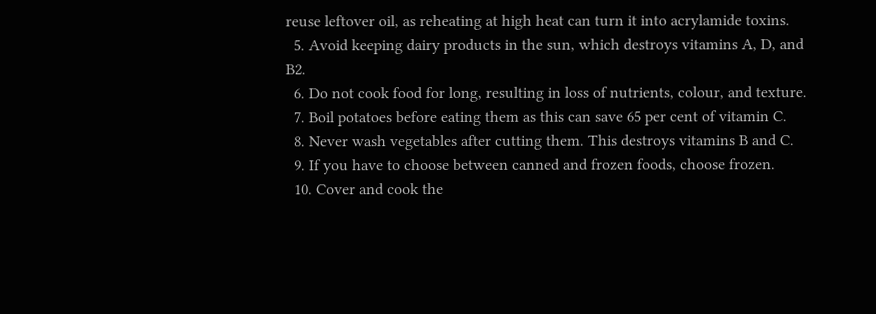reuse leftover oil, as reheating at high heat can turn it into acrylamide toxins.
  5. Avoid keeping dairy products in the sun, which destroys vitamins A, D, and B2.
  6. Do not cook food for long, resulting in loss of nutrients, colour, and texture.
  7. Boil potatoes before eating them as this can save 65 per cent of vitamin C.
  8. Never wash vegetables after cutting them. This destroys vitamins B and C.
  9. If you have to choose between canned and frozen foods, choose frozen.
  10. Cover and cook the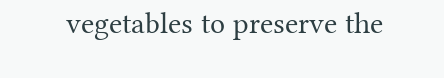vegetables to preserve the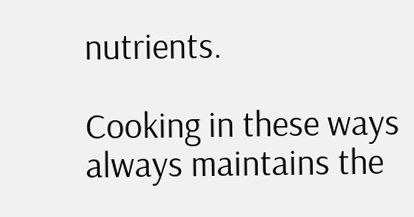nutrients.

Cooking in these ways always maintains the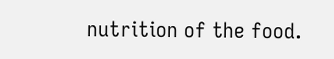nutrition of the food.